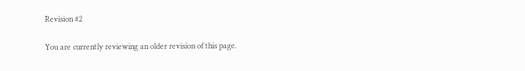Revision #2

You are currently reviewing an older revision of this page.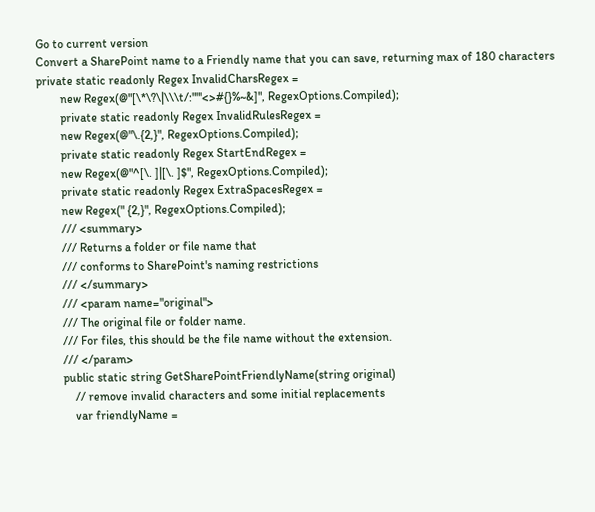Go to current version
Convert a SharePoint name to a Friendly name that you can save, returning max of 180 characters
private static readonly Regex InvalidCharsRegex =
        new Regex(@"[\*\?\|\\\t/:""'<>#{}%~&]", RegexOptions.Compiled);
        private static readonly Regex InvalidRulesRegex =
        new Regex(@"\.{2,}", RegexOptions.Compiled);
        private static readonly Regex StartEndRegex =
        new Regex(@"^[\. ]|[\. ]$", RegexOptions.Compiled);
        private static readonly Regex ExtraSpacesRegex =
        new Regex(" {2,}", RegexOptions.Compiled);
        /// <summary>
        /// Returns a folder or file name that
        /// conforms to SharePoint's naming restrictions
        /// </summary>
        /// <param name="original">
        /// The original file or folder name.
        /// For files, this should be the file name without the extension.
        /// </param>
        public static string GetSharePointFriendlyName(string original)
            // remove invalid characters and some initial replacements
            var friendlyName =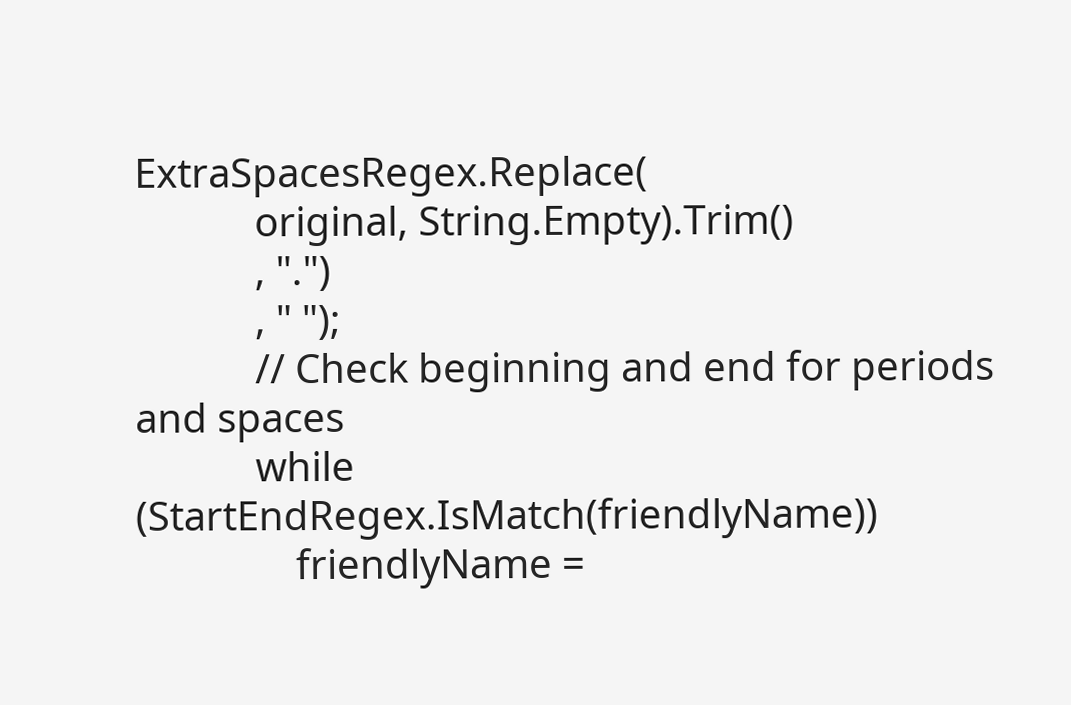ExtraSpacesRegex.Replace(
            original, String.Empty).Trim()
            , ".")
            , " ");
            // Check beginning and end for periods and spaces
            while (StartEndRegex.IsMatch(friendlyName))
                friendlyName =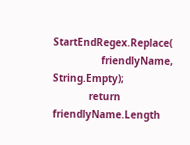StartEndRegex.Replace(
                friendlyName, String.Empty);
            return friendlyName.Length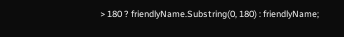> 180 ? friendlyName.Substring(0, 180) : friendlyName;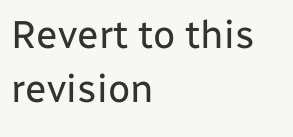Revert to this revision